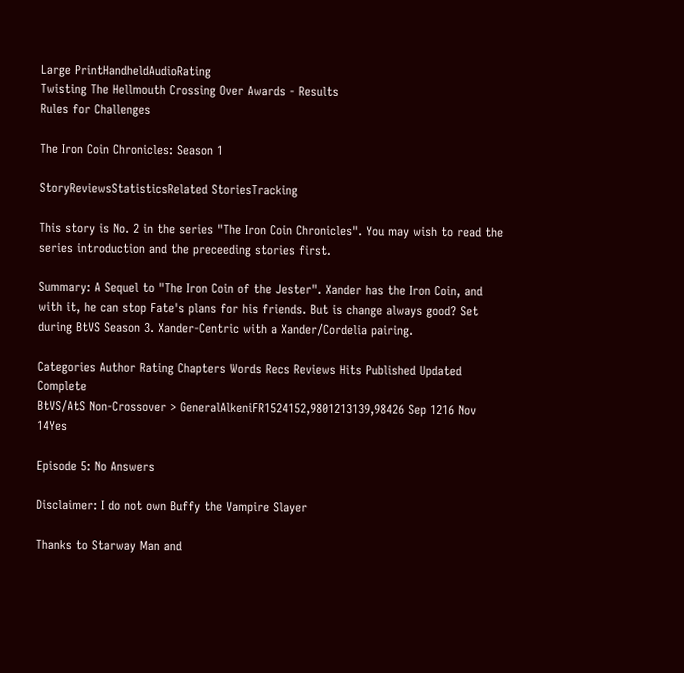Large PrintHandheldAudioRating
Twisting The Hellmouth Crossing Over Awards - Results
Rules for Challenges

The Iron Coin Chronicles: Season 1

StoryReviewsStatisticsRelated StoriesTracking

This story is No. 2 in the series "The Iron Coin Chronicles". You may wish to read the series introduction and the preceeding stories first.

Summary: A Sequel to "The Iron Coin of the Jester". Xander has the Iron Coin, and with it, he can stop Fate's plans for his friends. But is change always good? Set during BtVS Season 3. Xander-Centric with a Xander/Cordelia pairing.

Categories Author Rating Chapters Words Recs Reviews Hits Published Updated Complete
BtVS/AtS Non-Crossover > GeneralAlkeniFR1524152,9801213139,98426 Sep 1216 Nov 14Yes

Episode 5: No Answers

Disclaimer: I do not own Buffy the Vampire Slayer

Thanks to Starway Man and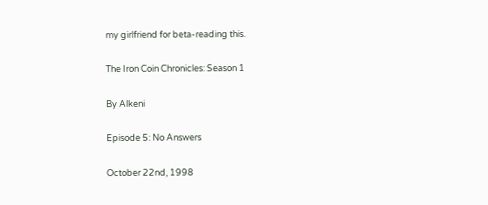my girlfriend for beta-reading this.

The Iron Coin Chronicles: Season 1

By Alkeni

Episode 5: No Answers

October 22nd, 1998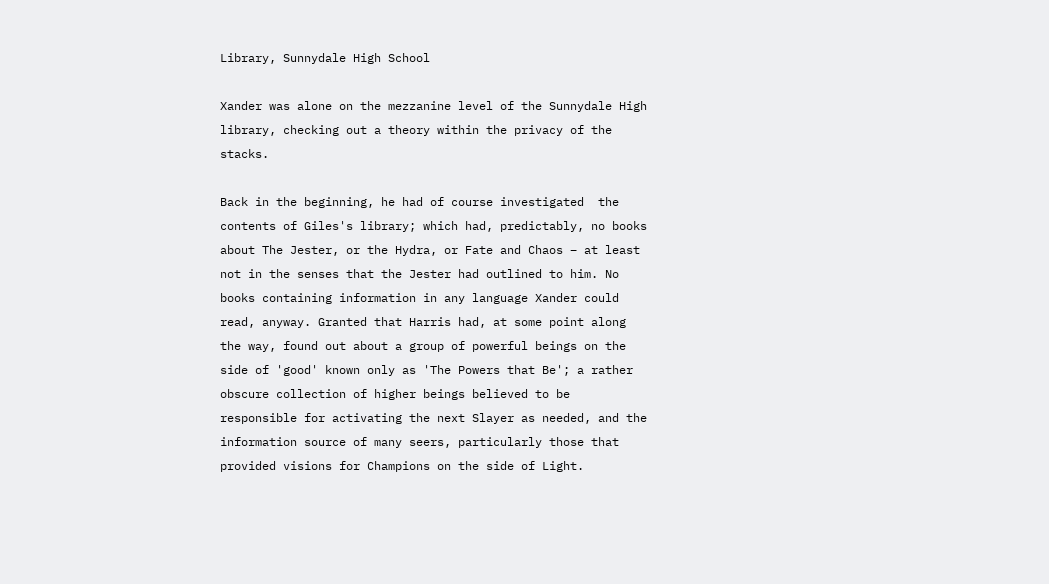Library, Sunnydale High School

Xander was alone on the mezzanine level of the Sunnydale High library, checking out a theory within the privacy of the stacks.

Back in the beginning, he had of course investigated  the contents of Giles's library; which had, predictably, no books about The Jester, or the Hydra, or Fate and Chaos – at least not in the senses that the Jester had outlined to him. No books containing information in any language Xander could read, anyway. Granted that Harris had, at some point along the way, found out about a group of powerful beings on the side of 'good' known only as 'The Powers that Be'; a rather obscure collection of higher beings believed to be responsible for activating the next Slayer as needed, and the information source of many seers, particularly those that provided visions for Champions on the side of Light.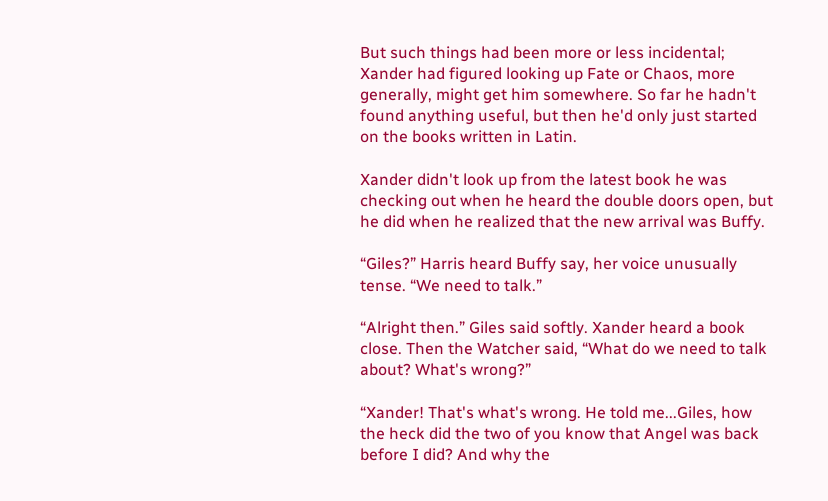But such things had been more or less incidental; Xander had figured looking up Fate or Chaos, more generally, might get him somewhere. So far he hadn't found anything useful, but then he'd only just started on the books written in Latin.

Xander didn't look up from the latest book he was checking out when he heard the double doors open, but he did when he realized that the new arrival was Buffy.

“Giles?” Harris heard Buffy say, her voice unusually tense. “We need to talk.”

“Alright then.” Giles said softly. Xander heard a book close. Then the Watcher said, “What do we need to talk about? What's wrong?”

“Xander! That's what's wrong. He told me...Giles, how the heck did the two of you know that Angel was back before I did? And why the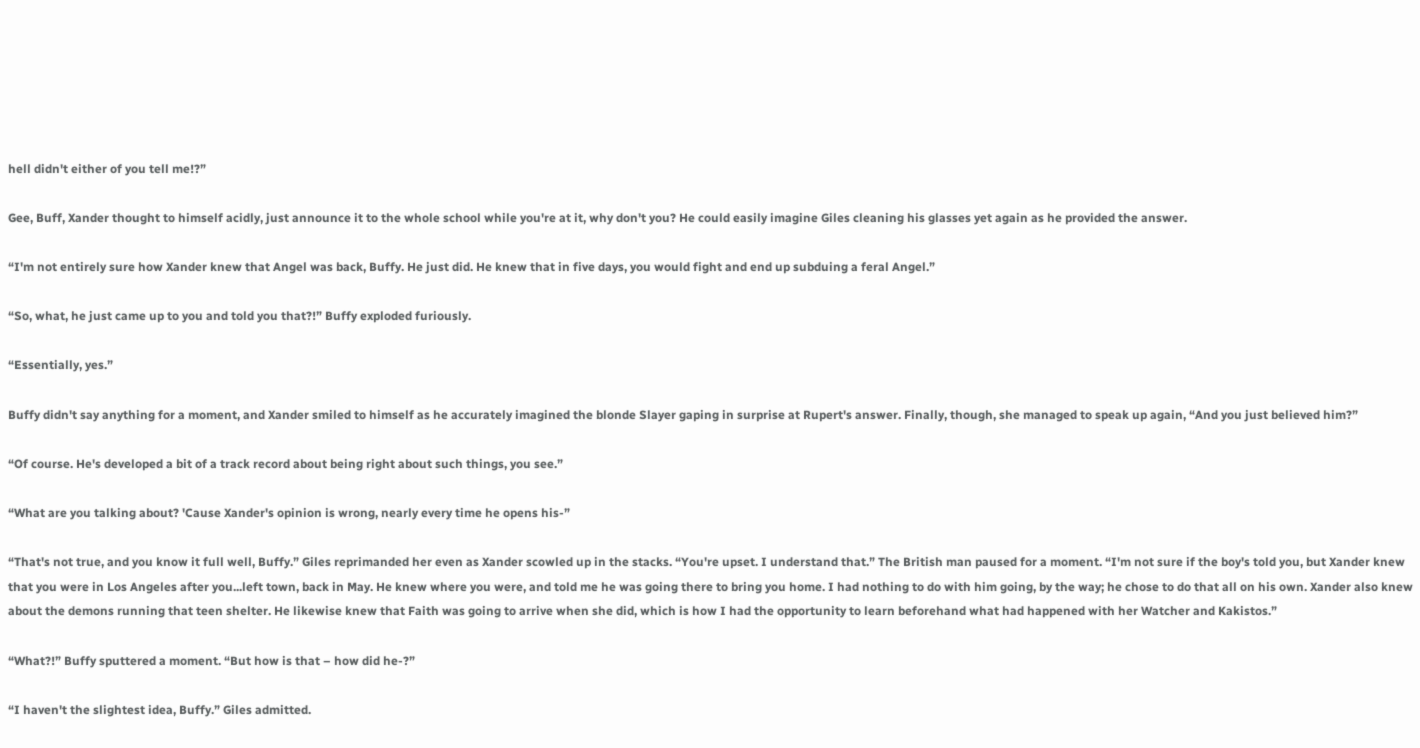hell didn't either of you tell me!?”

Gee, Buff, Xander thought to himself acidly, just announce it to the whole school while you're at it, why don't you? He could easily imagine Giles cleaning his glasses yet again as he provided the answer.

“I'm not entirely sure how Xander knew that Angel was back, Buffy. He just did. He knew that in five days, you would fight and end up subduing a feral Angel.”

“So, what, he just came up to you and told you that?!” Buffy exploded furiously.

“Essentially, yes.”

Buffy didn't say anything for a moment, and Xander smiled to himself as he accurately imagined the blonde Slayer gaping in surprise at Rupert's answer. Finally, though, she managed to speak up again, “And you just believed him?”

“Of course. He's developed a bit of a track record about being right about such things, you see.”

“What are you talking about? 'Cause Xander's opinion is wrong, nearly every time he opens his-”

“That's not true, and you know it full well, Buffy.” Giles reprimanded her even as Xander scowled up in the stacks. “You're upset. I understand that.” The British man paused for a moment. “I'm not sure if the boy's told you, but Xander knew that you were in Los Angeles after you...left town, back in May. He knew where you were, and told me he was going there to bring you home. I had nothing to do with him going, by the way; he chose to do that all on his own. Xander also knew about the demons running that teen shelter. He likewise knew that Faith was going to arrive when she did, which is how I had the opportunity to learn beforehand what had happened with her Watcher and Kakistos.”

“What?!” Buffy sputtered a moment. “But how is that – how did he-?”

“I haven't the slightest idea, Buffy.” Giles admitted.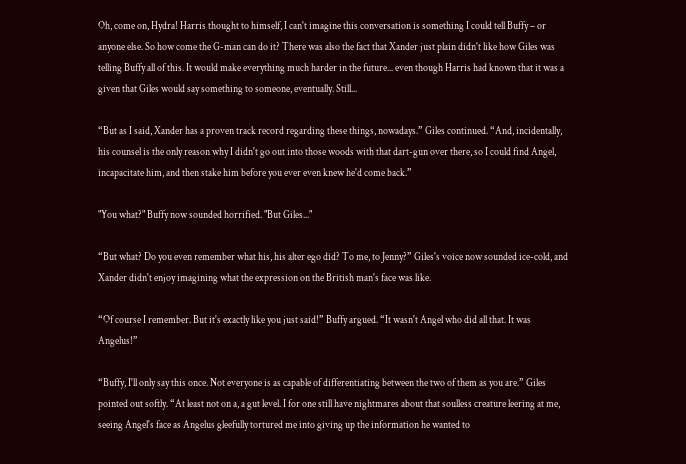Oh, come on, Hydra! Harris thought to himself, I can't imagine this conversation is something I could tell Buffy – or anyone else. So how come the G-man can do it? There was also the fact that Xander just plain didn't like how Giles was telling Buffy all of this. It would make everything much harder in the future... even though Harris had known that it was a given that Giles would say something to someone, eventually. Still...

“But as I said, Xander has a proven track record regarding these things, nowadays.” Giles continued. “And, incidentally, his counsel is the only reason why I didn't go out into those woods with that dart-gun over there, so I could find Angel, incapacitate him, and then stake him before you ever even knew he'd come back.”

"You what?" Buffy now sounded horrified. "But Giles..."

“But what? Do you even remember what his, his alter ego did? To me, to Jenny?” Giles's voice now sounded ice-cold, and Xander didn't enjoy imagining what the expression on the British man's face was like.

“Of course I remember. But it's exactly like you just said!” Buffy argued. “It wasn't Angel who did all that. It was Angelus!”

“Buffy, I'll only say this once. Not everyone is as capable of differentiating between the two of them as you are.” Giles pointed out softly. “At least not on a, a gut level. I for one still have nightmares about that soulless creature leering at me, seeing Angel's face as Angelus gleefully tortured me into giving up the information he wanted to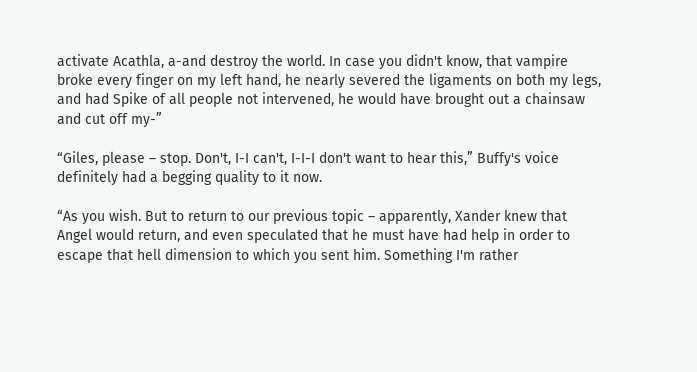activate Acathla, a-and destroy the world. In case you didn't know, that vampire broke every finger on my left hand, he nearly severed the ligaments on both my legs, and had Spike of all people not intervened, he would have brought out a chainsaw and cut off my-”

“Giles, please – stop. Don't, I-I can't, I-I-I don't want to hear this,” Buffy's voice definitely had a begging quality to it now.

“As you wish. But to return to our previous topic – apparently, Xander knew that Angel would return, and even speculated that he must have had help in order to escape that hell dimension to which you sent him. Something I'm rather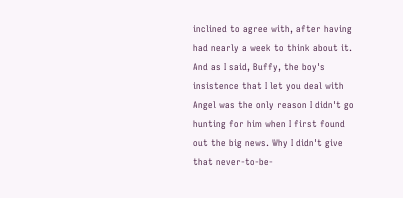inclined to agree with, after having had nearly a week to think about it. And as I said, Buffy, the boy's insistence that I let you deal with Angel was the only reason I didn't go hunting for him when I first found out the big news. Why I didn't give that never-to-be-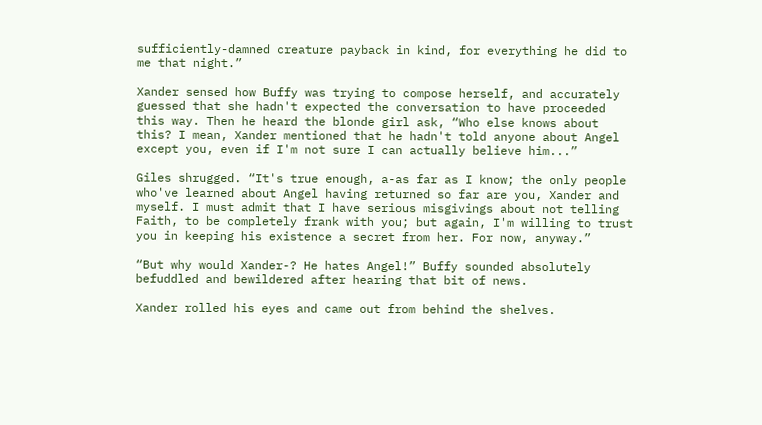sufficiently-damned creature payback in kind, for everything he did to me that night.”

Xander sensed how Buffy was trying to compose herself, and accurately guessed that she hadn't expected the conversation to have proceeded this way. Then he heard the blonde girl ask, “Who else knows about this? I mean, Xander mentioned that he hadn't told anyone about Angel except you, even if I'm not sure I can actually believe him...”

Giles shrugged. “It's true enough, a-as far as I know; the only people who've learned about Angel having returned so far are you, Xander and myself. I must admit that I have serious misgivings about not telling Faith, to be completely frank with you; but again, I'm willing to trust you in keeping his existence a secret from her. For now, anyway.”

“But why would Xander-? He hates Angel!” Buffy sounded absolutely befuddled and bewildered after hearing that bit of news.

Xander rolled his eyes and came out from behind the shelves.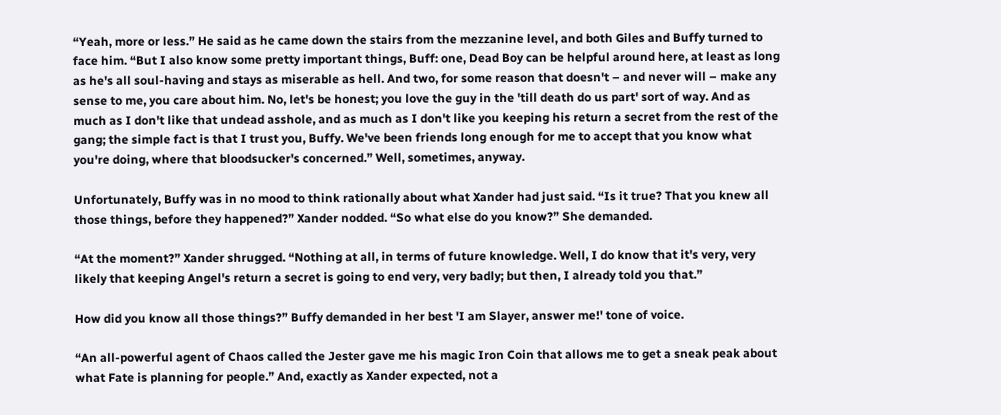“Yeah, more or less.” He said as he came down the stairs from the mezzanine level, and both Giles and Buffy turned to face him. “But I also know some pretty important things, Buff: one, Dead Boy can be helpful around here, at least as long as he's all soul-having and stays as miserable as hell. And two, for some reason that doesn't – and never will – make any sense to me, you care about him. No, let's be honest; you love the guy in the 'till death do us part' sort of way. And as much as I don't like that undead asshole, and as much as I don't like you keeping his return a secret from the rest of the gang; the simple fact is that I trust you, Buffy. We've been friends long enough for me to accept that you know what you're doing, where that bloodsucker's concerned.” Well, sometimes, anyway.

Unfortunately, Buffy was in no mood to think rationally about what Xander had just said. “Is it true? That you knew all those things, before they happened?” Xander nodded. “So what else do you know?” She demanded.

“At the moment?” Xander shrugged. “Nothing at all, in terms of future knowledge. Well, I do know that it's very, very likely that keeping Angel's return a secret is going to end very, very badly; but then, I already told you that.”

How did you know all those things?” Buffy demanded in her best 'I am Slayer, answer me!' tone of voice.

“An all-powerful agent of Chaos called the Jester gave me his magic Iron Coin that allows me to get a sneak peak about what Fate is planning for people.” And, exactly as Xander expected, not a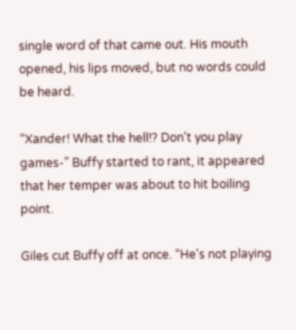single word of that came out. His mouth opened, his lips moved, but no words could be heard.

“Xander! What the hell!? Don't you play games-” Buffy started to rant, it appeared that her temper was about to hit boiling point.

Giles cut Buffy off at once. “He's not playing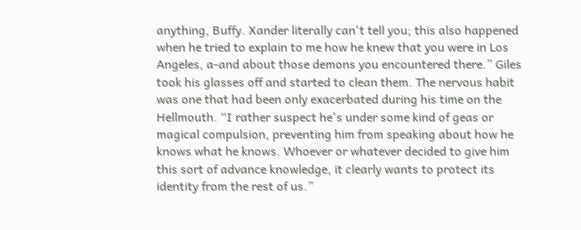anything, Buffy. Xander literally can't tell you; this also happened when he tried to explain to me how he knew that you were in Los Angeles, a-and about those demons you encountered there.” Giles took his glasses off and started to clean them. The nervous habit was one that had been only exacerbated during his time on the Hellmouth. “I rather suspect he's under some kind of geas or magical compulsion, preventing him from speaking about how he knows what he knows. Whoever or whatever decided to give him this sort of advance knowledge, it clearly wants to protect its identity from the rest of us.”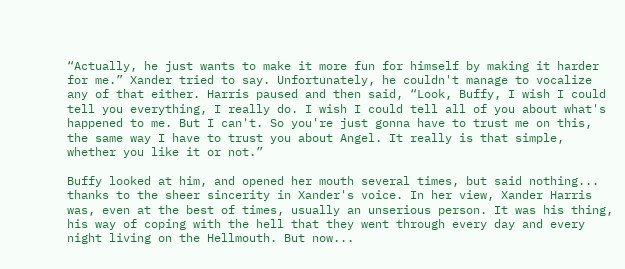“Actually, he just wants to make it more fun for himself by making it harder for me.” Xander tried to say. Unfortunately, he couldn't manage to vocalize any of that either. Harris paused and then said, “Look, Buffy, I wish I could tell you everything, I really do. I wish I could tell all of you about what's happened to me. But I can't. So you're just gonna have to trust me on this, the same way I have to trust you about Angel. It really is that simple, whether you like it or not.”

Buffy looked at him, and opened her mouth several times, but said nothing... thanks to the sheer sincerity in Xander's voice. In her view, Xander Harris was, even at the best of times, usually an unserious person. It was his thing, his way of coping with the hell that they went through every day and every night living on the Hellmouth. But now...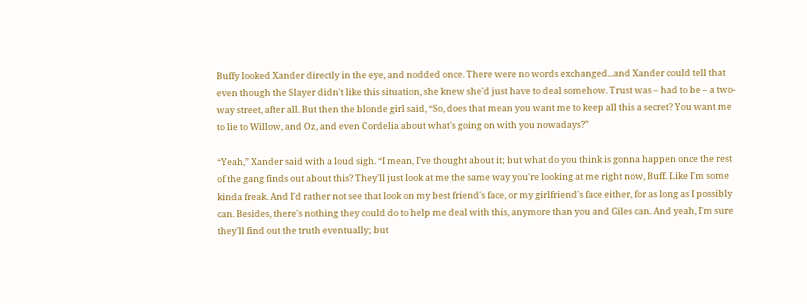Buffy looked Xander directly in the eye, and nodded once. There were no words exchanged...and Xander could tell that even though the Slayer didn't like this situation, she knew she'd just have to deal somehow. Trust was – had to be – a two-way street, after all. But then the blonde girl said, “So, does that mean you want me to keep all this a secret? You want me to lie to Willow, and Oz, and even Cordelia about what's going on with you nowadays?”

“Yeah,” Xander said with a loud sigh. “I mean, I've thought about it; but what do you think is gonna happen once the rest of the gang finds out about this? They'll just look at me the same way you're looking at me right now, Buff. Like I'm some kinda freak. And I'd rather not see that look on my best friend's face, or my girlfriend's face either, for as long as I possibly can. Besides, there's nothing they could do to help me deal with this, anymore than you and Giles can. And yeah, I'm sure they'll find out the truth eventually; but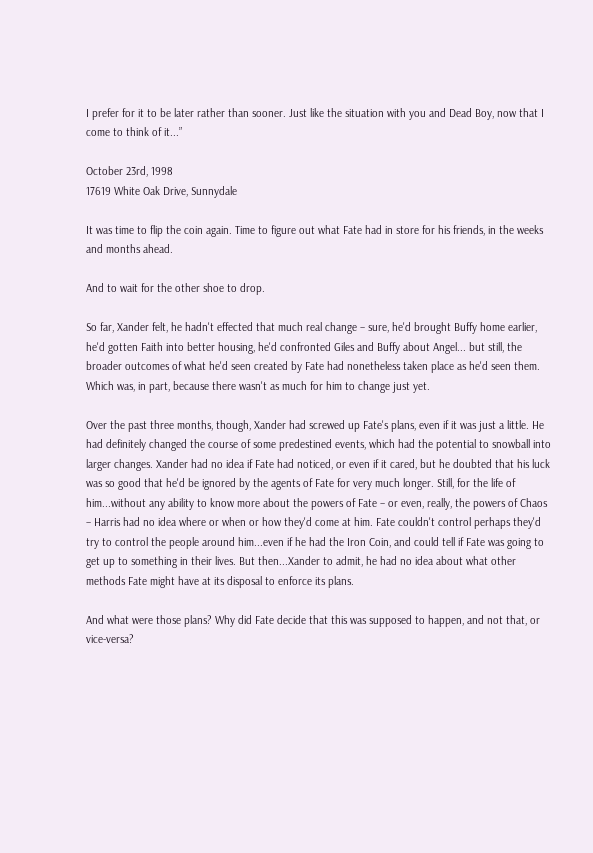I prefer for it to be later rather than sooner. Just like the situation with you and Dead Boy, now that I come to think of it...”

October 23rd, 1998
17619 White Oak Drive, Sunnydale

It was time to flip the coin again. Time to figure out what Fate had in store for his friends, in the weeks and months ahead.

And to wait for the other shoe to drop.

So far, Xander felt, he hadn't effected that much real change – sure, he'd brought Buffy home earlier, he'd gotten Faith into better housing, he'd confronted Giles and Buffy about Angel... but still, the broader outcomes of what he'd seen created by Fate had nonetheless taken place as he'd seen them. Which was, in part, because there wasn't as much for him to change just yet.

Over the past three months, though, Xander had screwed up Fate's plans, even if it was just a little. He had definitely changed the course of some predestined events, which had the potential to snowball into larger changes. Xander had no idea if Fate had noticed, or even if it cared, but he doubted that his luck was so good that he'd be ignored by the agents of Fate for very much longer. Still, for the life of him...without any ability to know more about the powers of Fate – or even, really, the powers of Chaos – Harris had no idea where or when or how they'd come at him. Fate couldn't control perhaps they'd try to control the people around him...even if he had the Iron Coin, and could tell if Fate was going to get up to something in their lives. But then...Xander to admit, he had no idea about what other methods Fate might have at its disposal to enforce its plans.

And what were those plans? Why did Fate decide that this was supposed to happen, and not that, or vice-versa?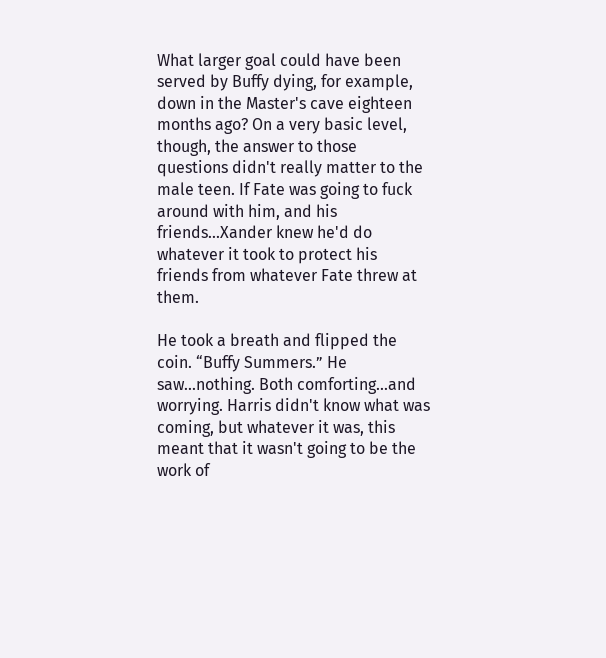What larger goal could have been served by Buffy dying, for example, down in the Master's cave eighteen months ago? On a very basic level, though, the answer to those questions didn't really matter to the male teen. If Fate was going to fuck around with him, and his friends...Xander knew he'd do whatever it took to protect his friends from whatever Fate threw at them.

He took a breath and flipped the coin. “Buffy Summers.” He saw...nothing. Both comforting...and worrying. Harris didn't know what was coming, but whatever it was, this meant that it wasn't going to be the work of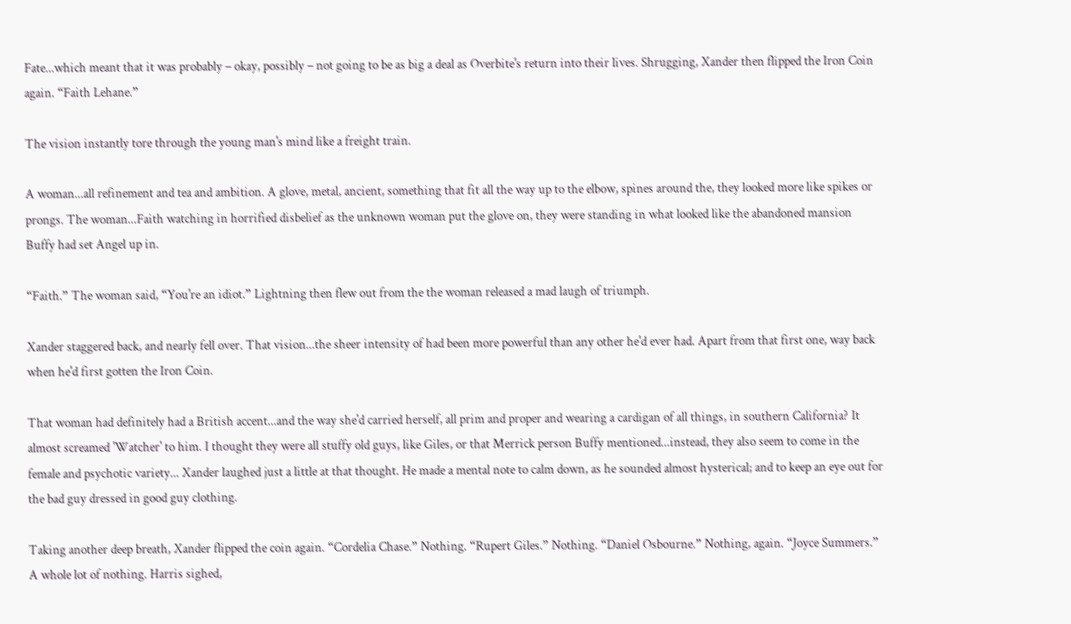Fate...which meant that it was probably – okay, possibly – not going to be as big a deal as Overbite's return into their lives. Shrugging, Xander then flipped the Iron Coin again. “Faith Lehane.”

The vision instantly tore through the young man's mind like a freight train.

A woman...all refinement and tea and ambition. A glove, metal, ancient, something that fit all the way up to the elbow, spines around the, they looked more like spikes or prongs. The woman...Faith watching in horrified disbelief as the unknown woman put the glove on, they were standing in what looked like the abandoned mansion Buffy had set Angel up in.

“Faith.” The woman said, “You're an idiot.” Lightning then flew out from the the woman released a mad laugh of triumph.

Xander staggered back, and nearly fell over. That vision...the sheer intensity of had been more powerful than any other he'd ever had. Apart from that first one, way back when he'd first gotten the Iron Coin.

That woman had definitely had a British accent...and the way she'd carried herself, all prim and proper and wearing a cardigan of all things, in southern California? It almost screamed 'Watcher' to him. I thought they were all stuffy old guys, like Giles, or that Merrick person Buffy mentioned...instead, they also seem to come in the female and psychotic variety... Xander laughed just a little at that thought. He made a mental note to calm down, as he sounded almost hysterical; and to keep an eye out for the bad guy dressed in good guy clothing.

Taking another deep breath, Xander flipped the coin again. “Cordelia Chase.” Nothing. “Rupert Giles.” Nothing. “Daniel Osbourne.” Nothing, again. “Joyce Summers.” A whole lot of nothing. Harris sighed,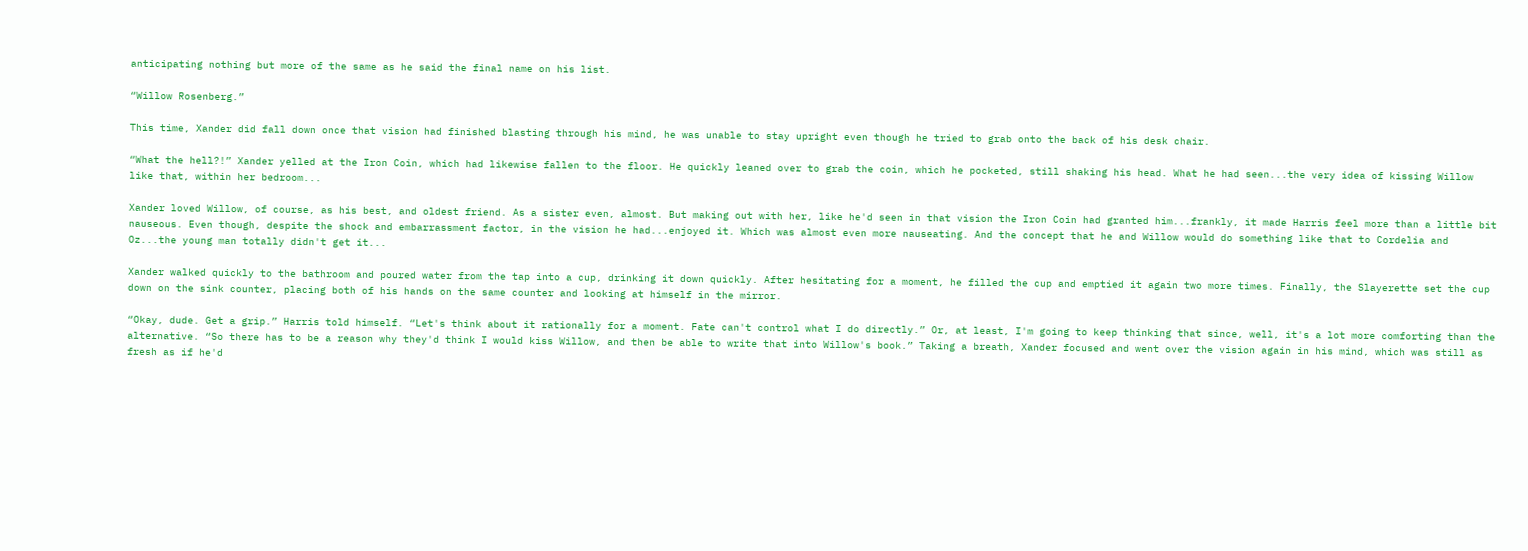anticipating nothing but more of the same as he said the final name on his list.

“Willow Rosenberg.”

This time, Xander did fall down once that vision had finished blasting through his mind, he was unable to stay upright even though he tried to grab onto the back of his desk chair.

“What the hell?!” Xander yelled at the Iron Coin, which had likewise fallen to the floor. He quickly leaned over to grab the coin, which he pocketed, still shaking his head. What he had seen...the very idea of kissing Willow like that, within her bedroom...

Xander loved Willow, of course, as his best, and oldest friend. As a sister even, almost. But making out with her, like he'd seen in that vision the Iron Coin had granted him...frankly, it made Harris feel more than a little bit nauseous. Even though, despite the shock and embarrassment factor, in the vision he had...enjoyed it. Which was almost even more nauseating. And the concept that he and Willow would do something like that to Cordelia and Oz...the young man totally didn't get it...

Xander walked quickly to the bathroom and poured water from the tap into a cup, drinking it down quickly. After hesitating for a moment, he filled the cup and emptied it again two more times. Finally, the Slayerette set the cup down on the sink counter, placing both of his hands on the same counter and looking at himself in the mirror.

“Okay, dude. Get a grip.” Harris told himself. “Let's think about it rationally for a moment. Fate can't control what I do directly.” Or, at least, I'm going to keep thinking that since, well, it's a lot more comforting than the alternative. “So there has to be a reason why they'd think I would kiss Willow, and then be able to write that into Willow's book.” Taking a breath, Xander focused and went over the vision again in his mind, which was still as fresh as if he'd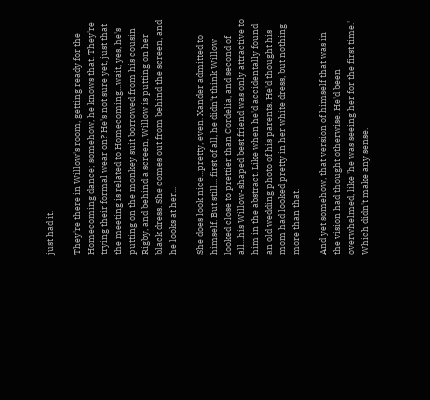just had it.

They're there in Willow's room, getting ready for the Homecoming dance; somehow, he knows that. They're trying their formal wear on? He's not sure yet, just that the meeting is related to Homecoming...wait, yes, he's putting on the monkey suit borrowed from his cousin Rigby, and behind a screen, Willow is putting on her black dress. She comes out from behind the screen, and he looks at her...

She does look nice...pretty, even. Xander admitted to himself. But still... first of all, he didn't think Willow looked close to prettier than Cordelia, and second of all...his Willow-shaped best friend was only attractive to him in the abstract. Like when he'd accidentally found an old wedding photo of his parents. He'd thought his mom had looked pretty in her white dress, but nothing more than that.

And yet somehow, that version of himself that was in the vision had thought otherwise. He'd been overwhelmed, like 'he was seeing her for the first time.' Which didn't make any sense.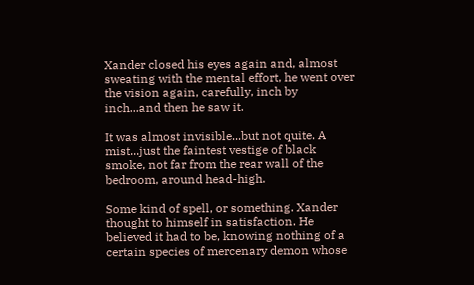Xander closed his eyes again and, almost sweating with the mental effort, he went over the vision again, carefully, inch by inch...and then he saw it.

It was almost invisible...but not quite. A mist...just the faintest vestige of black smoke, not far from the rear wall of the bedroom, around head-high.

Some kind of spell, or something. Xander thought to himself in satisfaction. He believed it had to be, knowing nothing of a certain species of mercenary demon whose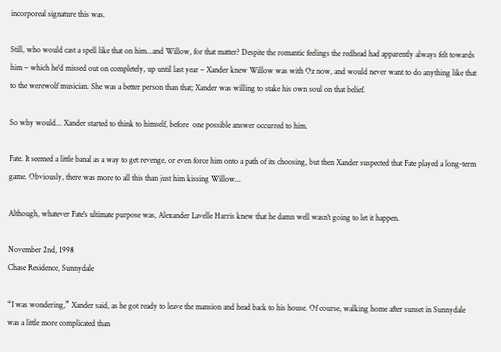incorporeal signature this was.

Still, who would cast a spell like that on him...and Willow, for that matter? Despite the romantic feelings the redhead had apparently always felt towards him – which he'd missed out on completely, up until last year – Xander knew Willow was with Oz now, and would never want to do anything like that to the werewolf musician. She was a better person than that; Xander was willing to stake his own soul on that belief.

So why would... Xander started to think to himself, before  one possible answer occurred to him.

Fate. It seemed a little banal as a way to get revenge, or even force him onto a path of its choosing, but then Xander suspected that Fate played a long-term game. Obviously, there was more to all this than just him kissing Willow...

Although, whatever Fate's ultimate purpose was, Alexander Lavelle Harris knew that he damn well wasn't going to let it happen.

November 2nd, 1998
Chase Residence, Sunnydale

“I was wondering,” Xander said, as he got ready to leave the mansion and head back to his house. Of course, walking home after sunset in Sunnydale was a little more complicated than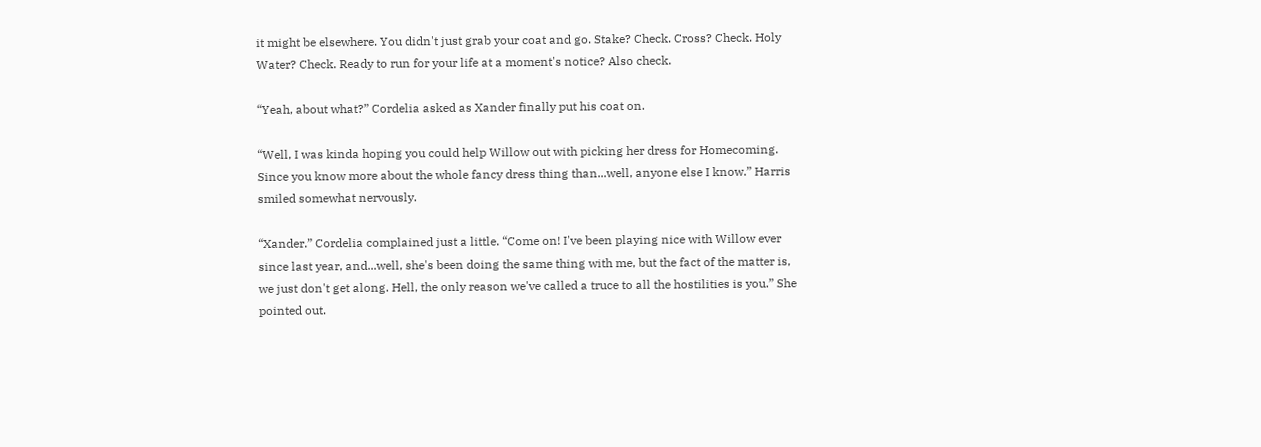it might be elsewhere. You didn't just grab your coat and go. Stake? Check. Cross? Check. Holy Water? Check. Ready to run for your life at a moment's notice? Also check.

“Yeah, about what?” Cordelia asked as Xander finally put his coat on.

“Well, I was kinda hoping you could help Willow out with picking her dress for Homecoming. Since you know more about the whole fancy dress thing than...well, anyone else I know.” Harris smiled somewhat nervously.

“Xander.” Cordelia complained just a little. “Come on! I've been playing nice with Willow ever since last year, and...well, she's been doing the same thing with me, but the fact of the matter is, we just don't get along. Hell, the only reason we've called a truce to all the hostilities is you.” She pointed out.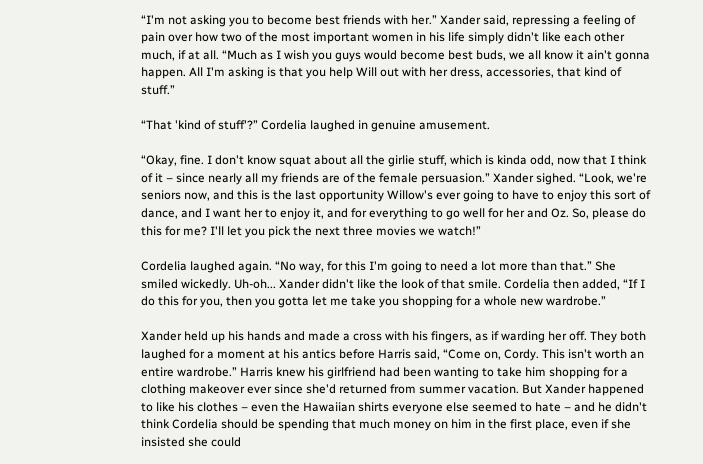“I'm not asking you to become best friends with her.” Xander said, repressing a feeling of pain over how two of the most important women in his life simply didn't like each other much, if at all. “Much as I wish you guys would become best buds, we all know it ain't gonna happen. All I'm asking is that you help Will out with her dress, accessories, that kind of stuff.”

“That 'kind of stuff'?” Cordelia laughed in genuine amusement.

“Okay, fine. I don't know squat about all the girlie stuff, which is kinda odd, now that I think of it – since nearly all my friends are of the female persuasion.” Xander sighed. “Look, we're seniors now, and this is the last opportunity Willow's ever going to have to enjoy this sort of dance, and I want her to enjoy it, and for everything to go well for her and Oz. So, please do this for me? I'll let you pick the next three movies we watch!”

Cordelia laughed again. “No way, for this I'm going to need a lot more than that.” She smiled wickedly. Uh-oh... Xander didn't like the look of that smile. Cordelia then added, “If I do this for you, then you gotta let me take you shopping for a whole new wardrobe.”

Xander held up his hands and made a cross with his fingers, as if warding her off. They both laughed for a moment at his antics before Harris said, “Come on, Cordy. This isn't worth an entire wardrobe.” Harris knew his girlfriend had been wanting to take him shopping for a clothing makeover ever since she'd returned from summer vacation. But Xander happened to like his clothes – even the Hawaiian shirts everyone else seemed to hate – and he didn't think Cordelia should be spending that much money on him in the first place, even if she insisted she could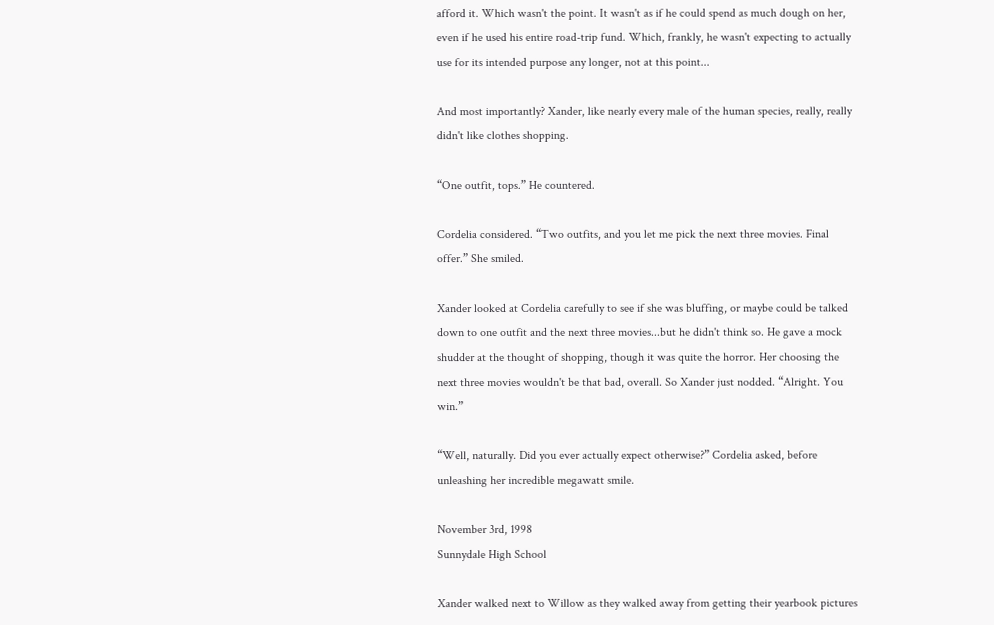afford it. Which wasn't the point. It wasn't as if he could spend as much dough on her, even if he used his entire road-trip fund. Which, frankly, he wasn't expecting to actually use for its intended purpose any longer, not at this point...

And most importantly? Xander, like nearly every male of the human species, really, really didn't like clothes shopping.

“One outfit, tops.” He countered.

Cordelia considered. “Two outfits, and you let me pick the next three movies. Final offer.” She smiled.

Xander looked at Cordelia carefully to see if she was bluffing, or maybe could be talked down to one outfit and the next three movies...but he didn't think so. He gave a mock shudder at the thought of shopping, though it was quite the horror. Her choosing the next three movies wouldn't be that bad, overall. So Xander just nodded. “Alright. You win.”

“Well, naturally. Did you ever actually expect otherwise?” Cordelia asked, before unleashing her incredible megawatt smile.

November 3rd, 1998
Sunnydale High School

Xander walked next to Willow as they walked away from getting their yearbook pictures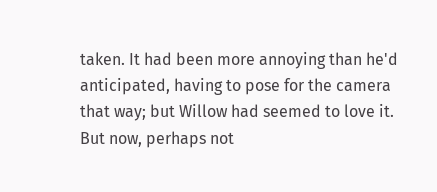taken. It had been more annoying than he'd anticipated, having to pose for the camera that way; but Willow had seemed to love it. But now, perhaps not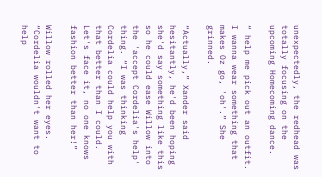unexpectedly, the redhead was totally focusing on the upcoming Homecoming dance.

“ help me pick out an outfit. I wanna wear something that makes Oz go, 'oh'.” She grinned.

“Actually,” Xander said hesitantly, he'd been hoping she'd say something like this so he could ease Willow into the 'accept Cordelia's help' thing. “I was thinking Cordelia could help you with that better than I could. Let's face it, no one knows fashion better than her!”

Willow rolled her eyes. “Cordelia wouldn't want to help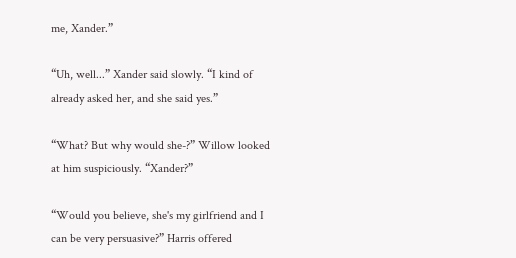me, Xander.”

“Uh, well...” Xander said slowly. “I kind of already asked her, and she said yes.”

“What? But why would she-?” Willow looked at him suspiciously. “Xander?”

“Would you believe, she's my girlfriend and I can be very persuasive?” Harris offered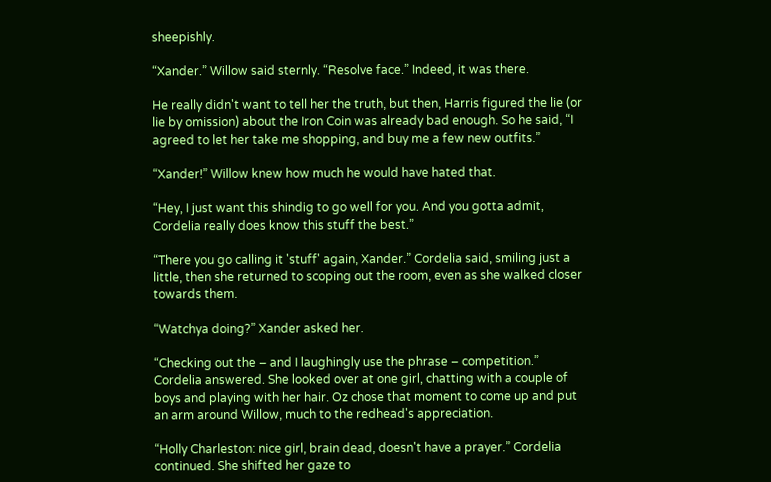sheepishly.

“Xander.” Willow said sternly. “Resolve face.” Indeed, it was there.

He really didn't want to tell her the truth, but then, Harris figured the lie (or lie by omission) about the Iron Coin was already bad enough. So he said, “I agreed to let her take me shopping, and buy me a few new outfits.”

“Xander!” Willow knew how much he would have hated that.

“Hey, I just want this shindig to go well for you. And you gotta admit, Cordelia really does know this stuff the best.”

“There you go calling it 'stuff' again, Xander.” Cordelia said, smiling just a little, then she returned to scoping out the room, even as she walked closer towards them.

“Watchya doing?” Xander asked her.

“Checking out the – and I laughingly use the phrase – competition.” Cordelia answered. She looked over at one girl, chatting with a couple of boys and playing with her hair. Oz chose that moment to come up and put an arm around Willow, much to the redhead's appreciation.

“Holly Charleston: nice girl, brain dead, doesn't have a prayer.” Cordelia continued. She shifted her gaze to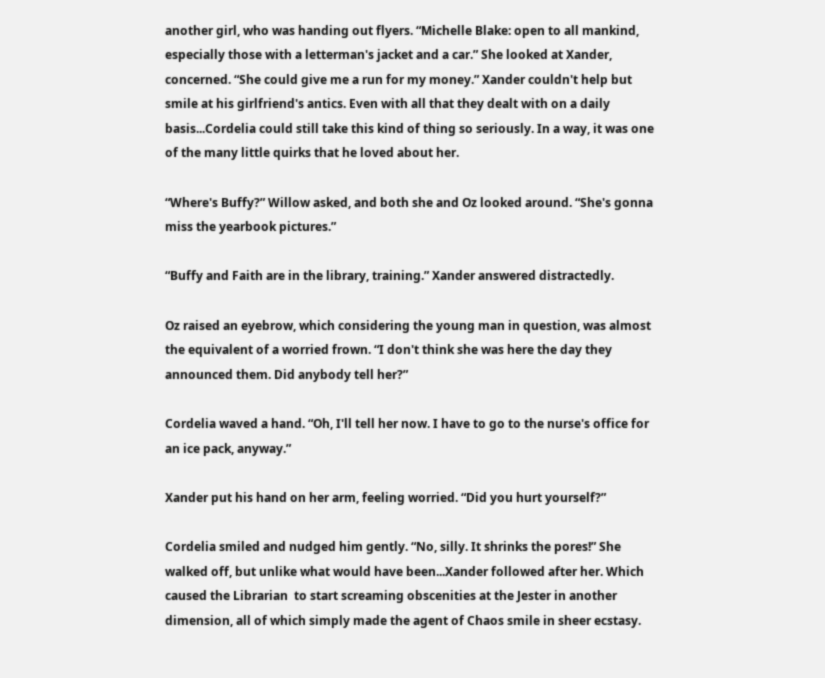another girl, who was handing out flyers. “Michelle Blake: open to all mankind, especially those with a letterman's jacket and a car.” She looked at Xander, concerned. “She could give me a run for my money.” Xander couldn't help but smile at his girlfriend's antics. Even with all that they dealt with on a daily basis...Cordelia could still take this kind of thing so seriously. In a way, it was one of the many little quirks that he loved about her.

“Where's Buffy?” Willow asked, and both she and Oz looked around. “She's gonna miss the yearbook pictures.”

“Buffy and Faith are in the library, training.” Xander answered distractedly.

Oz raised an eyebrow, which considering the young man in question, was almost the equivalent of a worried frown. “I don't think she was here the day they announced them. Did anybody tell her?”

Cordelia waved a hand. “Oh, I'll tell her now. I have to go to the nurse's office for an ice pack, anyway.”

Xander put his hand on her arm, feeling worried. “Did you hurt yourself?”

Cordelia smiled and nudged him gently. “No, silly. It shrinks the pores!” She walked off, but unlike what would have been...Xander followed after her. Which caused the Librarian  to start screaming obscenities at the Jester in another dimension, all of which simply made the agent of Chaos smile in sheer ecstasy.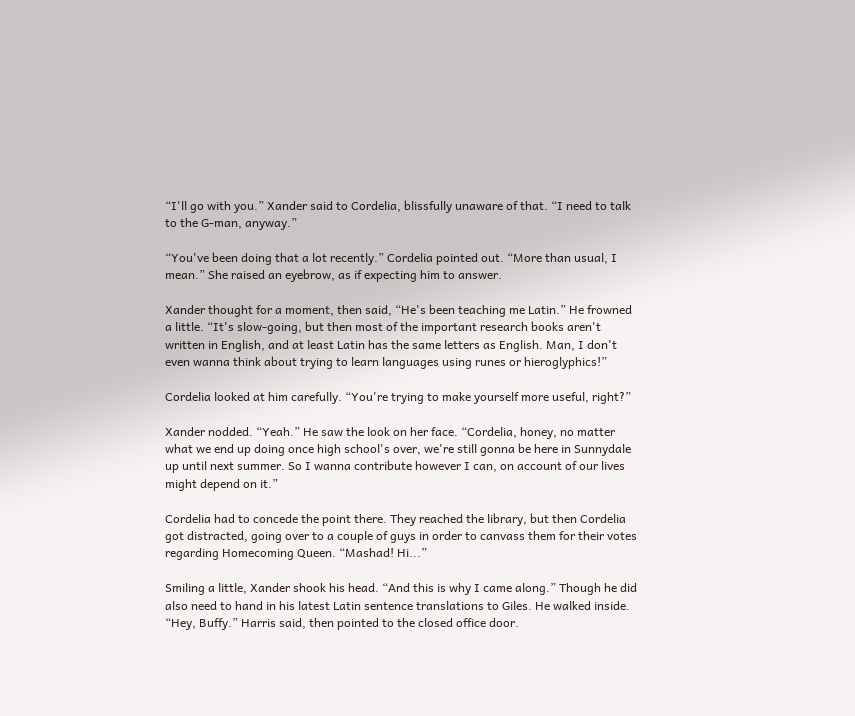“I'll go with you.” Xander said to Cordelia, blissfully unaware of that. “I need to talk to the G-man, anyway.”

“You've been doing that a lot recently.” Cordelia pointed out. “More than usual, I mean.” She raised an eyebrow, as if expecting him to answer.

Xander thought for a moment, then said, “He's been teaching me Latin.” He frowned a little. “It's slow-going, but then most of the important research books aren't written in English, and at least Latin has the same letters as English. Man, I don't even wanna think about trying to learn languages using runes or hieroglyphics!”

Cordelia looked at him carefully. “You're trying to make yourself more useful, right?”

Xander nodded. “Yeah.” He saw the look on her face. “Cordelia, honey, no matter what we end up doing once high school's over, we're still gonna be here in Sunnydale up until next summer. So I wanna contribute however I can, on account of our lives might depend on it.”

Cordelia had to concede the point there. They reached the library, but then Cordelia got distracted, going over to a couple of guys in order to canvass them for their votes regarding Homecoming Queen. “Mashad! Hi...”

Smiling a little, Xander shook his head. “And this is why I came along.” Though he did also need to hand in his latest Latin sentence translations to Giles. He walked inside. “Hey, Buffy.” Harris said, then pointed to the closed office door.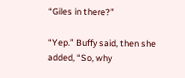“Giles in there?”

“Yep.” Buffy said, then she added, “So, why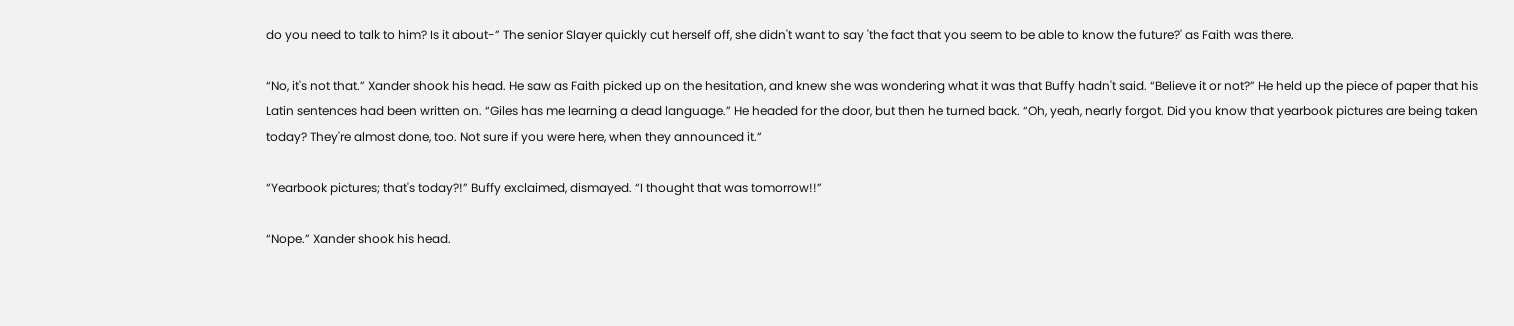do you need to talk to him? Is it about-” The senior Slayer quickly cut herself off, she didn't want to say 'the fact that you seem to be able to know the future?' as Faith was there.

“No, it's not that.” Xander shook his head. He saw as Faith picked up on the hesitation, and knew she was wondering what it was that Buffy hadn't said. “Believe it or not?” He held up the piece of paper that his Latin sentences had been written on. “Giles has me learning a dead language.” He headed for the door, but then he turned back. “Oh, yeah, nearly forgot. Did you know that yearbook pictures are being taken today? They're almost done, too. Not sure if you were here, when they announced it.”

“Yearbook pictures; that's today?!” Buffy exclaimed, dismayed. “I thought that was tomorrow!!”

“Nope.” Xander shook his head.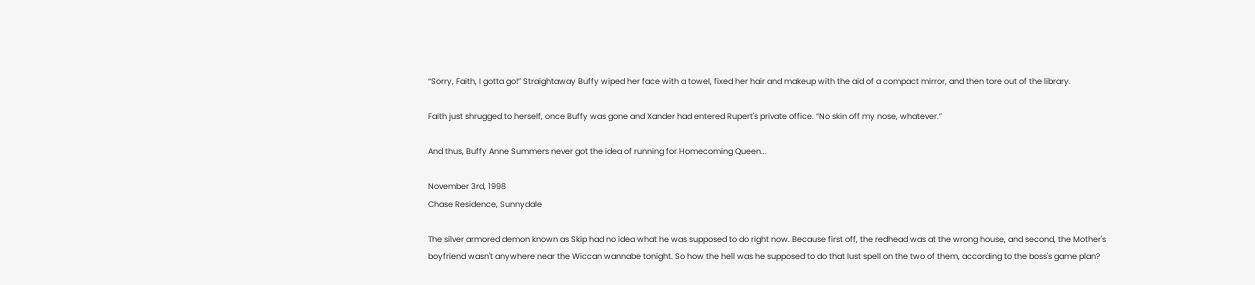“Sorry, Faith, I gotta go!” Straightaway Buffy wiped her face with a towel, fixed her hair and makeup with the aid of a compact mirror, and then tore out of the library.

Faith just shrugged to herself, once Buffy was gone and Xander had entered Rupert's private office. “No skin off my nose, whatever.”

And thus, Buffy Anne Summers never got the idea of running for Homecoming Queen...

November 3rd, 1998
Chase Residence, Sunnydale

The silver armored demon known as Skip had no idea what he was supposed to do right now. Because first off, the redhead was at the wrong house, and second, the Mother's boyfriend wasn't anywhere near the Wiccan wannabe tonight. So how the hell was he supposed to do that lust spell on the two of them, according to the boss's game plan?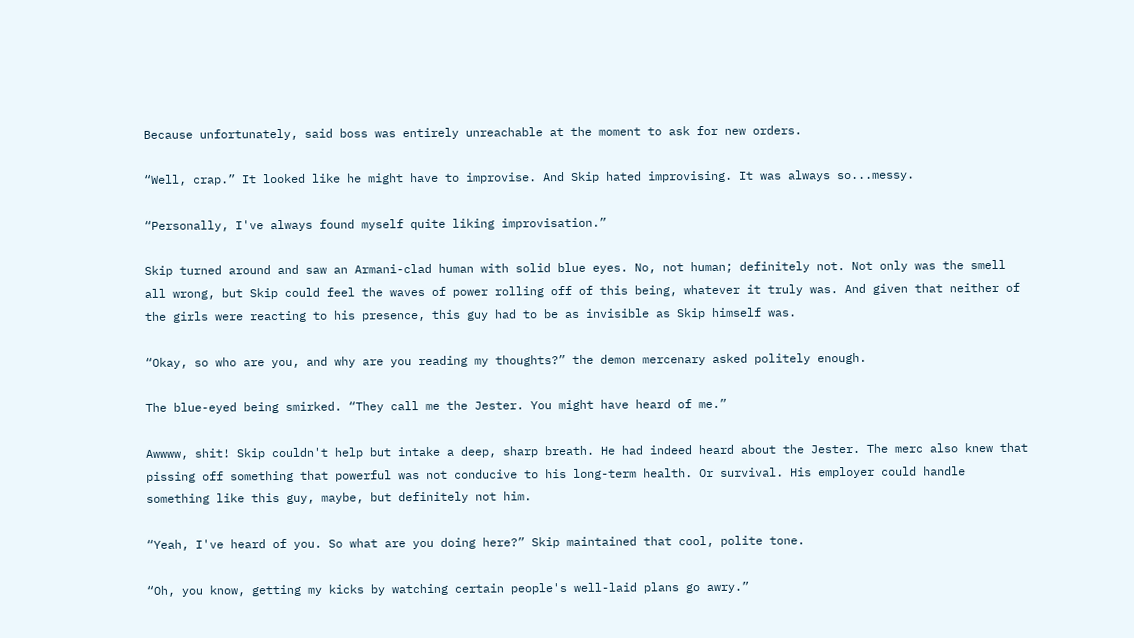Because unfortunately, said boss was entirely unreachable at the moment to ask for new orders.

“Well, crap.” It looked like he might have to improvise. And Skip hated improvising. It was always so...messy.

“Personally, I've always found myself quite liking improvisation.”

Skip turned around and saw an Armani-clad human with solid blue eyes. No, not human; definitely not. Not only was the smell all wrong, but Skip could feel the waves of power rolling off of this being, whatever it truly was. And given that neither of the girls were reacting to his presence, this guy had to be as invisible as Skip himself was.

“Okay, so who are you, and why are you reading my thoughts?” the demon mercenary asked politely enough.

The blue-eyed being smirked. “They call me the Jester. You might have heard of me.”

Awwww, shit! Skip couldn't help but intake a deep, sharp breath. He had indeed heard about the Jester. The merc also knew that pissing off something that powerful was not conducive to his long-term health. Or survival. His employer could handle something like this guy, maybe, but definitely not him.

“Yeah, I've heard of you. So what are you doing here?” Skip maintained that cool, polite tone.

“Oh, you know, getting my kicks by watching certain people's well-laid plans go awry.”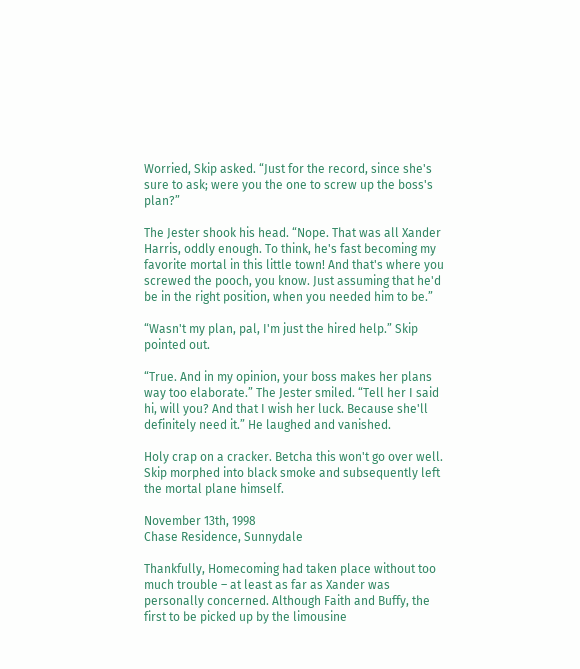Worried, Skip asked. “Just for the record, since she's sure to ask; were you the one to screw up the boss's plan?”

The Jester shook his head. “Nope. That was all Xander Harris, oddly enough. To think, he's fast becoming my favorite mortal in this little town! And that's where you screwed the pooch, you know. Just assuming that he'd be in the right position, when you needed him to be.”

“Wasn't my plan, pal, I'm just the hired help.” Skip pointed out.

“True. And in my opinion, your boss makes her plans way too elaborate.” The Jester smiled. “Tell her I said hi, will you? And that I wish her luck. Because she'll definitely need it.” He laughed and vanished.

Holy crap on a cracker. Betcha this won't go over well. Skip morphed into black smoke and subsequently left the mortal plane himself.

November 13th, 1998
Chase Residence, Sunnydale

Thankfully, Homecoming had taken place without too much trouble – at least as far as Xander was personally concerned. Although Faith and Buffy, the first to be picked up by the limousine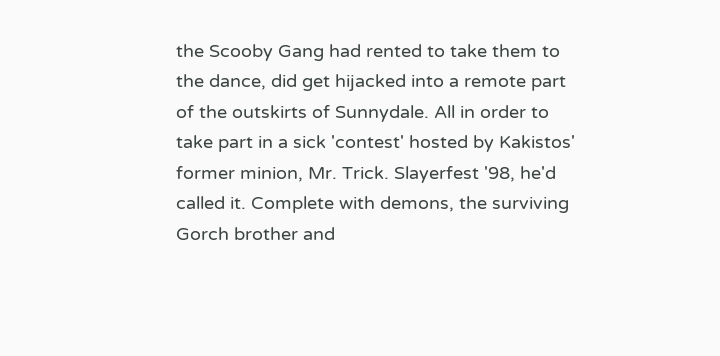the Scooby Gang had rented to take them to the dance, did get hijacked into a remote part of the outskirts of Sunnydale. All in order to take part in a sick 'contest' hosted by Kakistos' former minion, Mr. Trick. Slayerfest '98, he'd called it. Complete with demons, the surviving Gorch brother and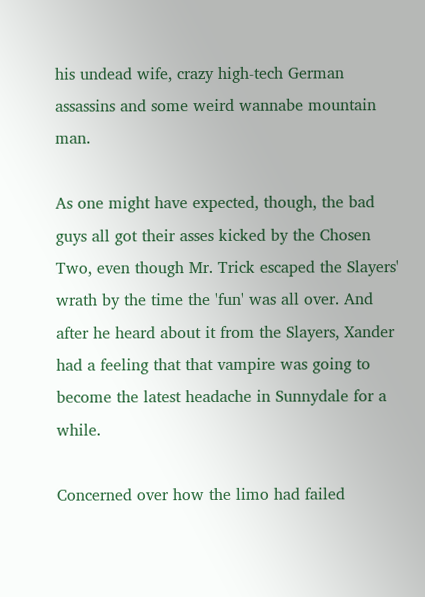his undead wife, crazy high-tech German assassins and some weird wannabe mountain man.

As one might have expected, though, the bad guys all got their asses kicked by the Chosen Two, even though Mr. Trick escaped the Slayers' wrath by the time the 'fun' was all over. And after he heard about it from the Slayers, Xander had a feeling that that vampire was going to become the latest headache in Sunnydale for a while.

Concerned over how the limo had failed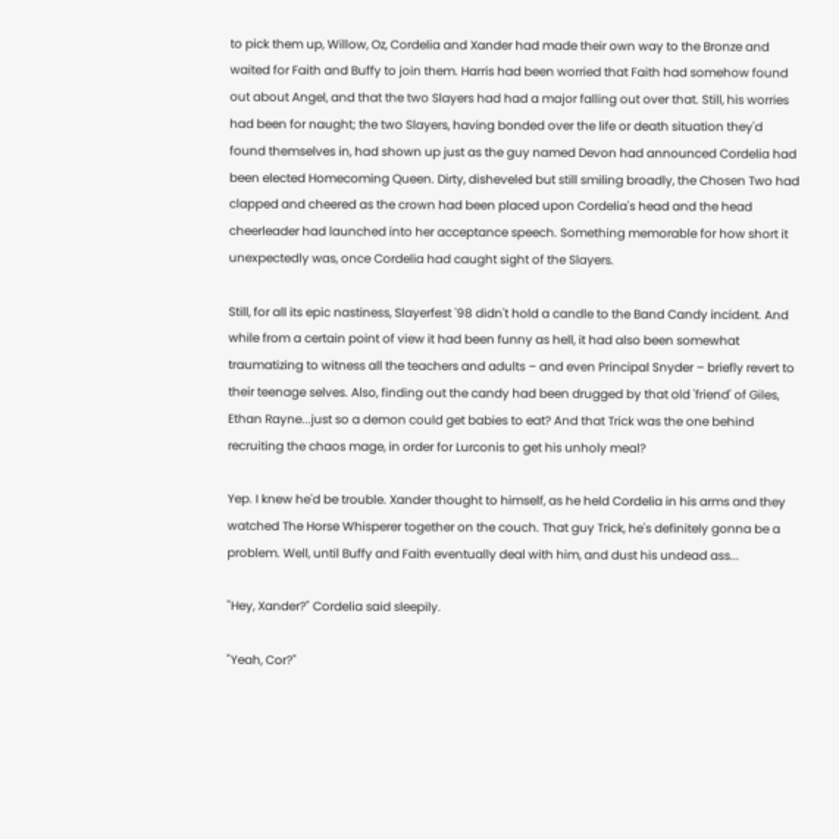to pick them up, Willow, Oz, Cordelia and Xander had made their own way to the Bronze and waited for Faith and Buffy to join them. Harris had been worried that Faith had somehow found out about Angel, and that the two Slayers had had a major falling out over that. Still, his worries had been for naught; the two Slayers, having bonded over the life or death situation they'd found themselves in, had shown up just as the guy named Devon had announced Cordelia had been elected Homecoming Queen. Dirty, disheveled but still smiling broadly, the Chosen Two had clapped and cheered as the crown had been placed upon Cordelia's head and the head cheerleader had launched into her acceptance speech. Something memorable for how short it unexpectedly was, once Cordelia had caught sight of the Slayers.

Still, for all its epic nastiness, Slayerfest '98 didn't hold a candle to the Band Candy incident. And while from a certain point of view it had been funny as hell, it had also been somewhat traumatizing to witness all the teachers and adults – and even Principal Snyder – briefly revert to their teenage selves. Also, finding out the candy had been drugged by that old 'friend' of Giles, Ethan Rayne...just so a demon could get babies to eat? And that Trick was the one behind recruiting the chaos mage, in order for Lurconis to get his unholy meal?

Yep. I knew he'd be trouble. Xander thought to himself, as he held Cordelia in his arms and they watched The Horse Whisperer together on the couch. That guy Trick, he's definitely gonna be a problem. Well, until Buffy and Faith eventually deal with him, and dust his undead ass...

"Hey, Xander?" Cordelia said sleepily.

"Yeah, Cor?"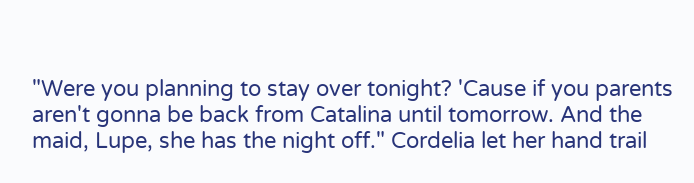"Were you planning to stay over tonight? 'Cause if you parents aren't gonna be back from Catalina until tomorrow. And the maid, Lupe, she has the night off." Cordelia let her hand trail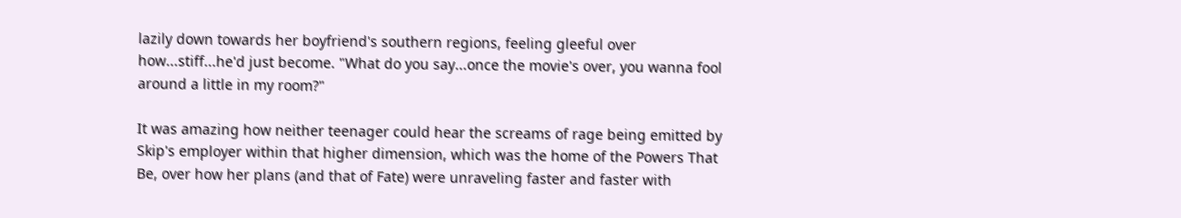lazily down towards her boyfriend's southern regions, feeling gleeful over how...stiff...he'd just become. "What do you say...once the movie's over, you wanna fool around a little in my room?"

It was amazing how neither teenager could hear the screams of rage being emitted by Skip's employer within that higher dimension, which was the home of the Powers That Be, over how her plans (and that of Fate) were unraveling faster and faster with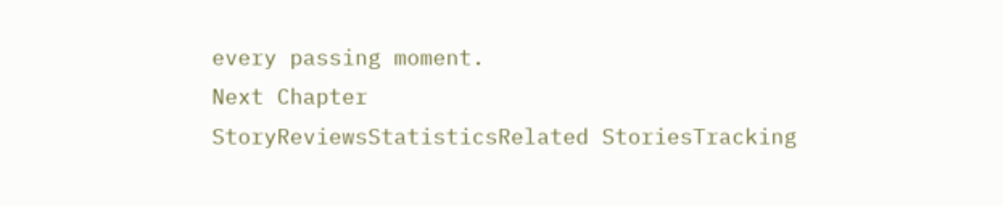every passing moment.
Next Chapter
StoryReviewsStatisticsRelated StoriesTracking